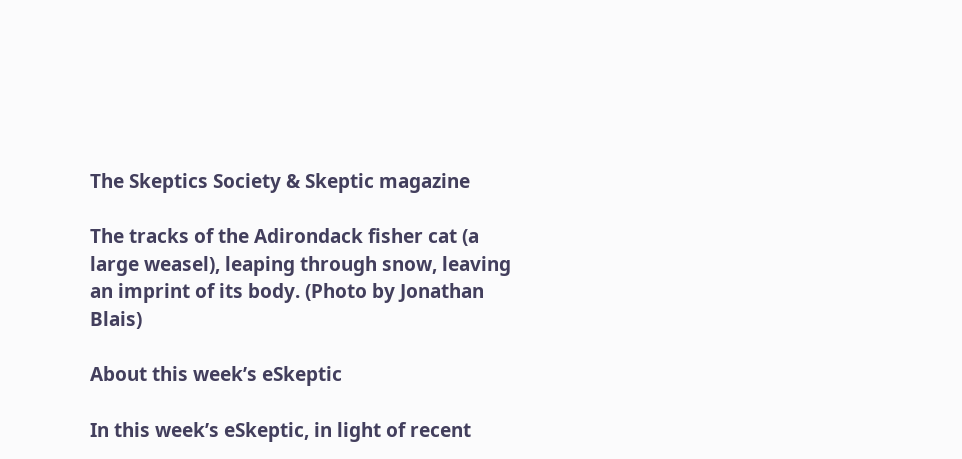The Skeptics Society & Skeptic magazine

The tracks of the Adirondack fisher cat (a large weasel), leaping through snow, leaving an imprint of its body. (Photo by Jonathan Blais)

About this week’s eSkeptic

In this week’s eSkeptic, in light of recent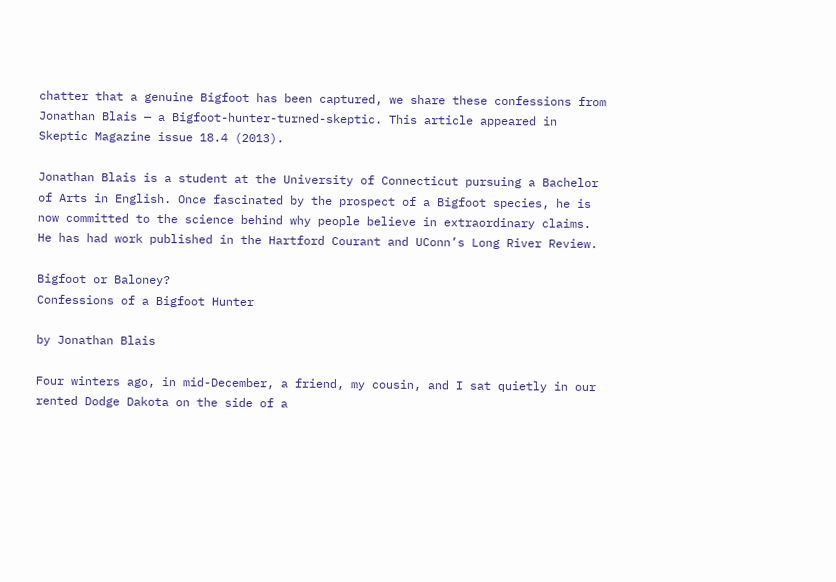chatter that a genuine Bigfoot has been captured, we share these confessions from Jonathan Blais — a Bigfoot-hunter-turned-skeptic. This article appeared in Skeptic Magazine issue 18.4 (2013).

Jonathan Blais is a student at the University of Connecticut pursuing a Bachelor of Arts in English. Once fascinated by the prospect of a Bigfoot species, he is now committed to the science behind why people believe in extraordinary claims. He has had work published in the Hartford Courant and UConn’s Long River Review.

Bigfoot or Baloney?
Confessions of a Bigfoot Hunter

by Jonathan Blais

Four winters ago, in mid-December, a friend, my cousin, and I sat quietly in our rented Dodge Dakota on the side of a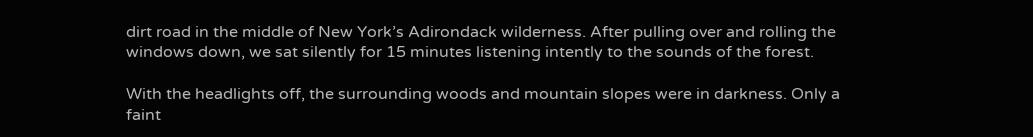dirt road in the middle of New York’s Adirondack wilderness. After pulling over and rolling the windows down, we sat silently for 15 minutes listening intently to the sounds of the forest.

With the headlights off, the surrounding woods and mountain slopes were in darkness. Only a faint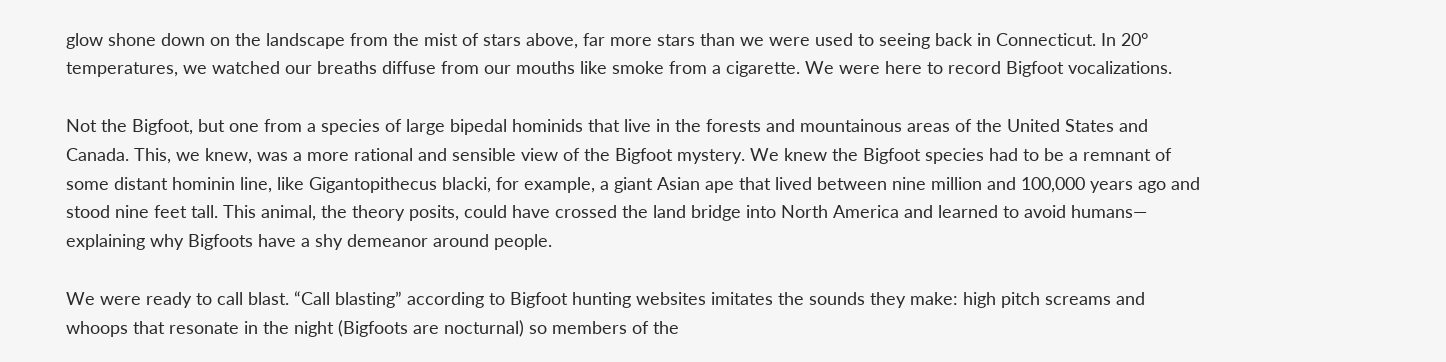glow shone down on the landscape from the mist of stars above, far more stars than we were used to seeing back in Connecticut. In 20° temperatures, we watched our breaths diffuse from our mouths like smoke from a cigarette. We were here to record Bigfoot vocalizations.

Not the Bigfoot, but one from a species of large bipedal hominids that live in the forests and mountainous areas of the United States and Canada. This, we knew, was a more rational and sensible view of the Bigfoot mystery. We knew the Bigfoot species had to be a remnant of some distant hominin line, like Gigantopithecus blacki, for example, a giant Asian ape that lived between nine million and 100,000 years ago and stood nine feet tall. This animal, the theory posits, could have crossed the land bridge into North America and learned to avoid humans— explaining why Bigfoots have a shy demeanor around people.

We were ready to call blast. “Call blasting” according to Bigfoot hunting websites imitates the sounds they make: high pitch screams and whoops that resonate in the night (Bigfoots are nocturnal) so members of the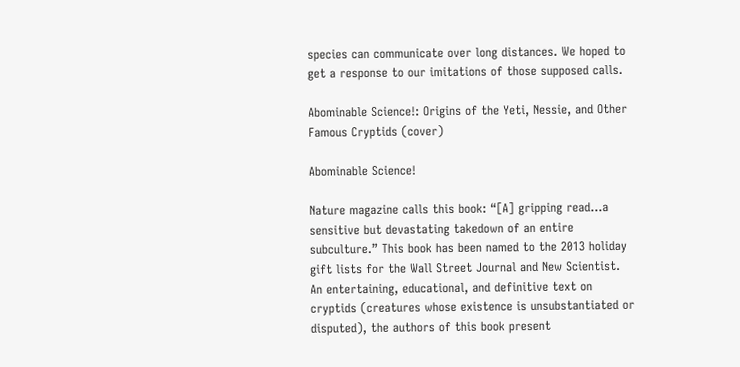species can communicate over long distances. We hoped to get a response to our imitations of those supposed calls.

Abominable Science!: Origins of the Yeti, Nessie, and Other Famous Cryptids (cover)

Abominable Science!

Nature magazine calls this book: “[A] gripping read…a sensitive but devastating takedown of an entire subculture.” This book has been named to the 2013 holiday gift lists for the Wall Street Journal and New Scientist. An entertaining, educational, and definitive text on cryptids (creatures whose existence is unsubstantiated or disputed), the authors of this book present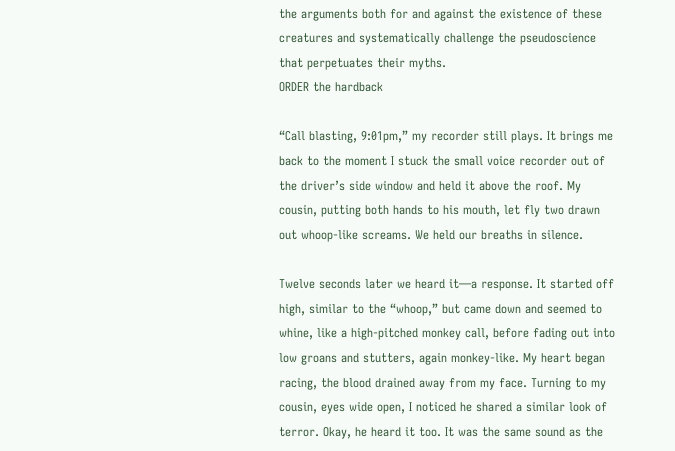the arguments both for and against the existence of these creatures and systematically challenge the pseudoscience that perpetuates their myths.
ORDER the hardback

“Call blasting, 9:01pm,” my recorder still plays. It brings me back to the moment I stuck the small voice recorder out of the driver’s side window and held it above the roof. My cousin, putting both hands to his mouth, let fly two drawn out whoop-like screams. We held our breaths in silence.

Twelve seconds later we heard it—a response. It started off high, similar to the “whoop,” but came down and seemed to whine, like a high-pitched monkey call, before fading out into low groans and stutters, again monkey-like. My heart began racing, the blood drained away from my face. Turning to my cousin, eyes wide open, I noticed he shared a similar look of terror. Okay, he heard it too. It was the same sound as the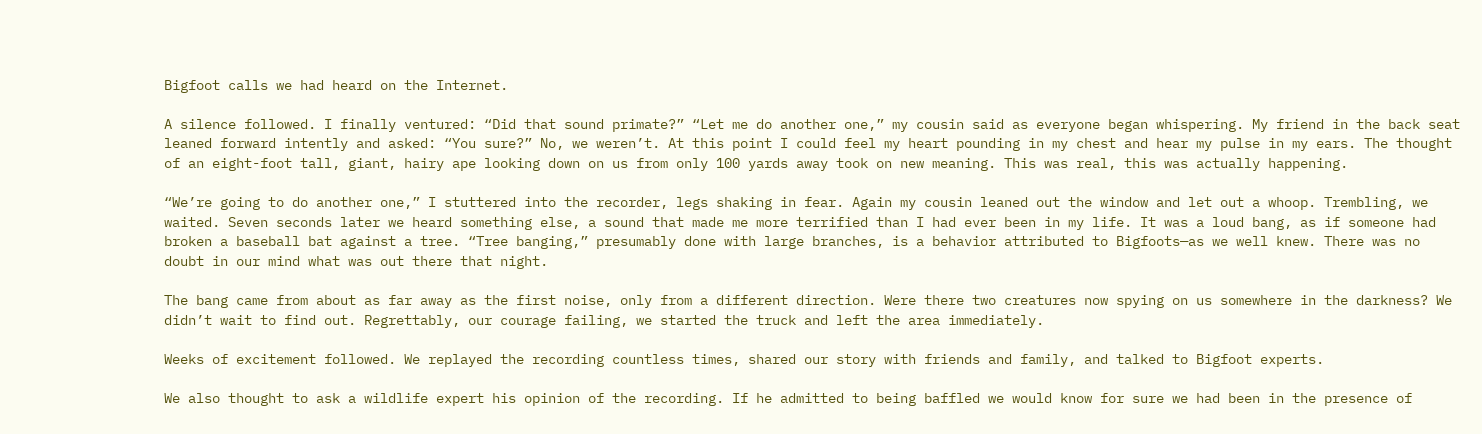Bigfoot calls we had heard on the Internet.

A silence followed. I finally ventured: “Did that sound primate?” “Let me do another one,” my cousin said as everyone began whispering. My friend in the back seat leaned forward intently and asked: “You sure?” No, we weren’t. At this point I could feel my heart pounding in my chest and hear my pulse in my ears. The thought of an eight-foot tall, giant, hairy ape looking down on us from only 100 yards away took on new meaning. This was real, this was actually happening.

“We’re going to do another one,” I stuttered into the recorder, legs shaking in fear. Again my cousin leaned out the window and let out a whoop. Trembling, we waited. Seven seconds later we heard something else, a sound that made me more terrified than I had ever been in my life. It was a loud bang, as if someone had broken a baseball bat against a tree. “Tree banging,” presumably done with large branches, is a behavior attributed to Bigfoots—as we well knew. There was no doubt in our mind what was out there that night.

The bang came from about as far away as the first noise, only from a different direction. Were there two creatures now spying on us somewhere in the darkness? We didn’t wait to find out. Regrettably, our courage failing, we started the truck and left the area immediately.

Weeks of excitement followed. We replayed the recording countless times, shared our story with friends and family, and talked to Bigfoot experts.

We also thought to ask a wildlife expert his opinion of the recording. If he admitted to being baffled we would know for sure we had been in the presence of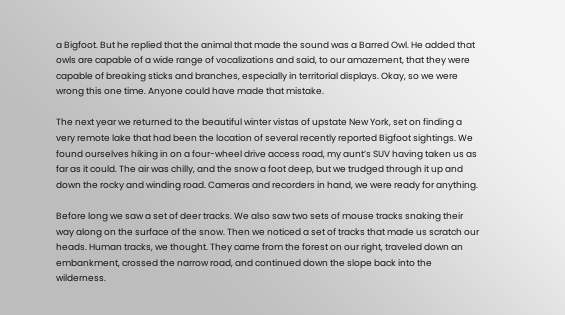a Bigfoot. But he replied that the animal that made the sound was a Barred Owl. He added that owls are capable of a wide range of vocalizations and said, to our amazement, that they were capable of breaking sticks and branches, especially in territorial displays. Okay, so we were wrong this one time. Anyone could have made that mistake.

The next year we returned to the beautiful winter vistas of upstate New York, set on finding a very remote lake that had been the location of several recently reported Bigfoot sightings. We found ourselves hiking in on a four-wheel drive access road, my aunt’s SUV having taken us as far as it could. The air was chilly, and the snow a foot deep, but we trudged through it up and down the rocky and winding road. Cameras and recorders in hand, we were ready for anything.

Before long we saw a set of deer tracks. We also saw two sets of mouse tracks snaking their way along on the surface of the snow. Then we noticed a set of tracks that made us scratch our heads. Human tracks, we thought. They came from the forest on our right, traveled down an embankment, crossed the narrow road, and continued down the slope back into the wilderness.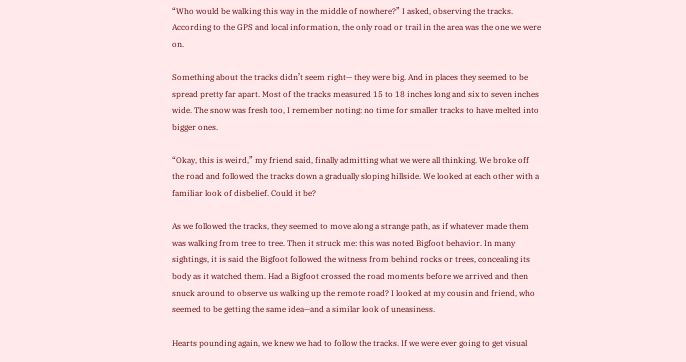“Who would be walking this way in the middle of nowhere?” I asked, observing the tracks. According to the GPS and local information, the only road or trail in the area was the one we were on.

Something about the tracks didn’t seem right— they were big. And in places they seemed to be spread pretty far apart. Most of the tracks measured 15 to 18 inches long and six to seven inches wide. The snow was fresh too, I remember noting: no time for smaller tracks to have melted into bigger ones.

“Okay, this is weird,” my friend said, finally admitting what we were all thinking. We broke off the road and followed the tracks down a gradually sloping hillside. We looked at each other with a familiar look of disbelief. Could it be?

As we followed the tracks, they seemed to move along a strange path, as if whatever made them was walking from tree to tree. Then it struck me: this was noted Bigfoot behavior. In many sightings, it is said the Bigfoot followed the witness from behind rocks or trees, concealing its body as it watched them. Had a Bigfoot crossed the road moments before we arrived and then snuck around to observe us walking up the remote road? I looked at my cousin and friend, who seemed to be getting the same idea—and a similar look of uneasiness.

Hearts pounding again, we knew we had to follow the tracks. If we were ever going to get visual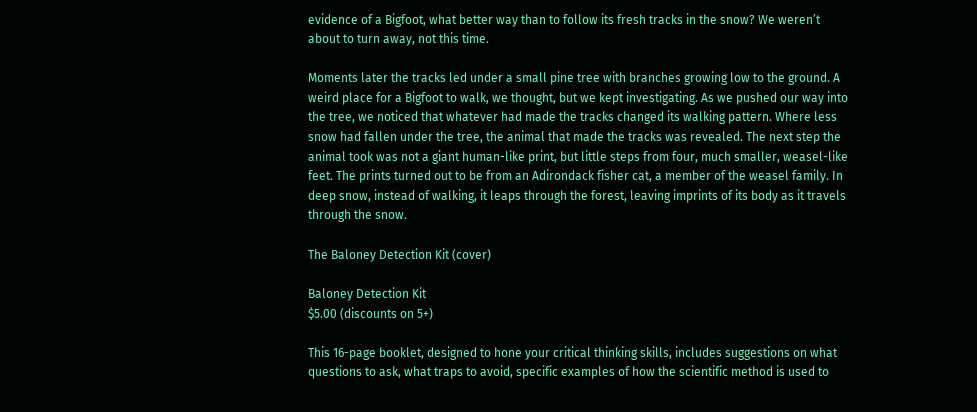evidence of a Bigfoot, what better way than to follow its fresh tracks in the snow? We weren’t about to turn away, not this time.

Moments later the tracks led under a small pine tree with branches growing low to the ground. A weird place for a Bigfoot to walk, we thought, but we kept investigating. As we pushed our way into the tree, we noticed that whatever had made the tracks changed its walking pattern. Where less snow had fallen under the tree, the animal that made the tracks was revealed. The next step the animal took was not a giant human-like print, but little steps from four, much smaller, weasel-like feet. The prints turned out to be from an Adirondack fisher cat, a member of the weasel family. In deep snow, instead of walking, it leaps through the forest, leaving imprints of its body as it travels through the snow.

The Baloney Detection Kit (cover)

Baloney Detection Kit
$5.00 (discounts on 5+)

This 16-page booklet, designed to hone your critical thinking skills, includes suggestions on what questions to ask, what traps to avoid, specific examples of how the scientific method is used to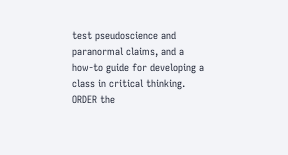test pseudoscience and paranormal claims, and a how-to guide for developing a class in critical thinking.
ORDER the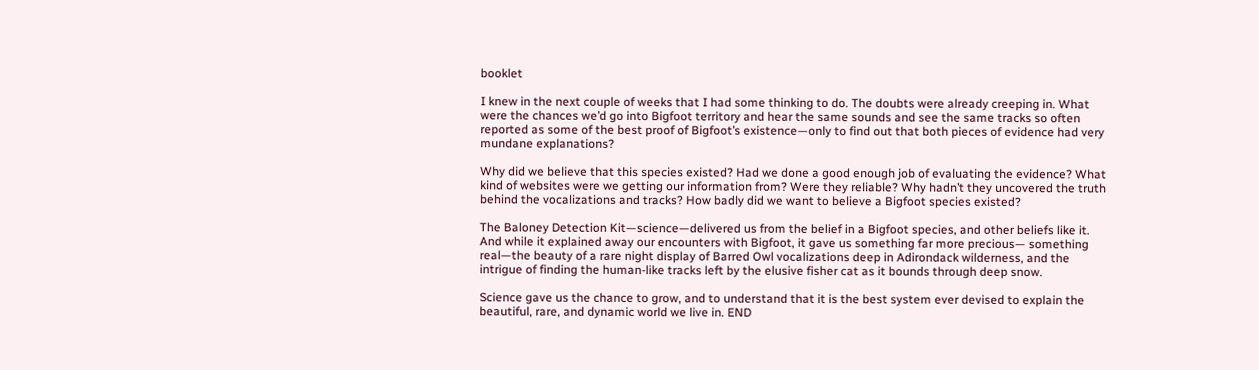booklet

I knew in the next couple of weeks that I had some thinking to do. The doubts were already creeping in. What were the chances we’d go into Bigfoot territory and hear the same sounds and see the same tracks so often reported as some of the best proof of Bigfoot’s existence—only to find out that both pieces of evidence had very mundane explanations?

Why did we believe that this species existed? Had we done a good enough job of evaluating the evidence? What kind of websites were we getting our information from? Were they reliable? Why hadn’t they uncovered the truth behind the vocalizations and tracks? How badly did we want to believe a Bigfoot species existed?

The Baloney Detection Kit—science—delivered us from the belief in a Bigfoot species, and other beliefs like it. And while it explained away our encounters with Bigfoot, it gave us something far more precious— something real—the beauty of a rare night display of Barred Owl vocalizations deep in Adirondack wilderness, and the intrigue of finding the human-like tracks left by the elusive fisher cat as it bounds through deep snow.

Science gave us the chance to grow, and to understand that it is the best system ever devised to explain the beautiful, rare, and dynamic world we live in. END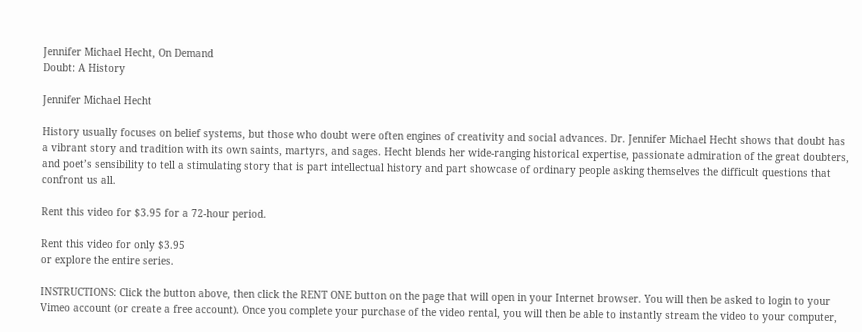Jennifer Michael Hecht, On Demand
Doubt: A History

Jennifer Michael Hecht

History usually focuses on belief systems, but those who doubt were often engines of creativity and social advances. Dr. Jennifer Michael Hecht shows that doubt has a vibrant story and tradition with its own saints, martyrs, and sages. Hecht blends her wide-ranging historical expertise, passionate admiration of the great doubters, and poet’s sensibility to tell a stimulating story that is part intellectual history and part showcase of ordinary people asking themselves the difficult questions that confront us all.

Rent this video for $3.95 for a 72-hour period.

Rent this video for only $3.95
or explore the entire series.

INSTRUCTIONS: Click the button above, then click the RENT ONE button on the page that will open in your Internet browser. You will then be asked to login to your Vimeo account (or create a free account). Once you complete your purchase of the video rental, you will then be able to instantly stream the video to your computer,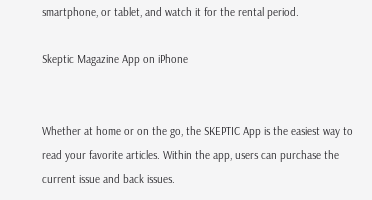smartphone, or tablet, and watch it for the rental period.

Skeptic Magazine App on iPhone


Whether at home or on the go, the SKEPTIC App is the easiest way to read your favorite articles. Within the app, users can purchase the current issue and back issues.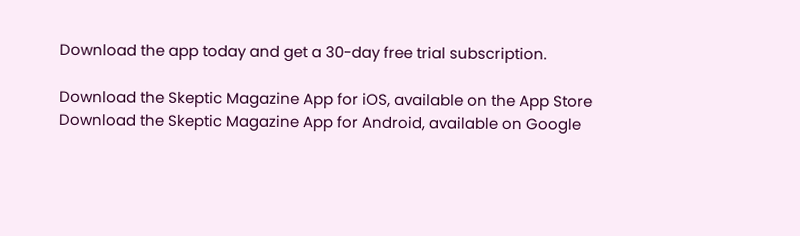Download the app today and get a 30-day free trial subscription.

Download the Skeptic Magazine App for iOS, available on the App Store
Download the Skeptic Magazine App for Android, available on Google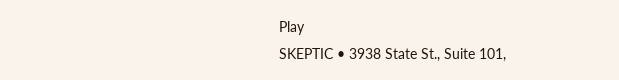Play
SKEPTIC • 3938 State St., Suite 101,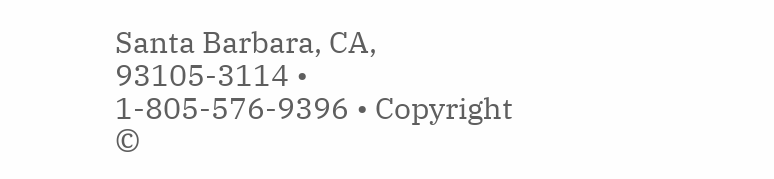Santa Barbara, CA, 93105-3114 • 1-805-576-9396 • Copyright ©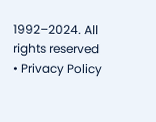1992–2024. All rights reserved • Privacy Policy